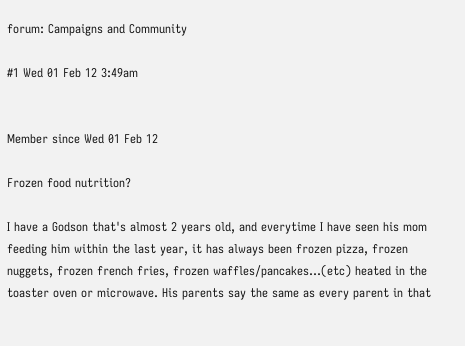forum: Campaigns and Community

#1 Wed 01 Feb 12 3:49am


Member since Wed 01 Feb 12

Frozen food nutrition?

I have a Godson that's almost 2 years old, and everytime I have seen his mom feeding him within the last year, it has always been frozen pizza, frozen nuggets, frozen french fries, frozen waffles/pancakes...(etc) heated in the toaster oven or microwave. His parents say the same as every parent in that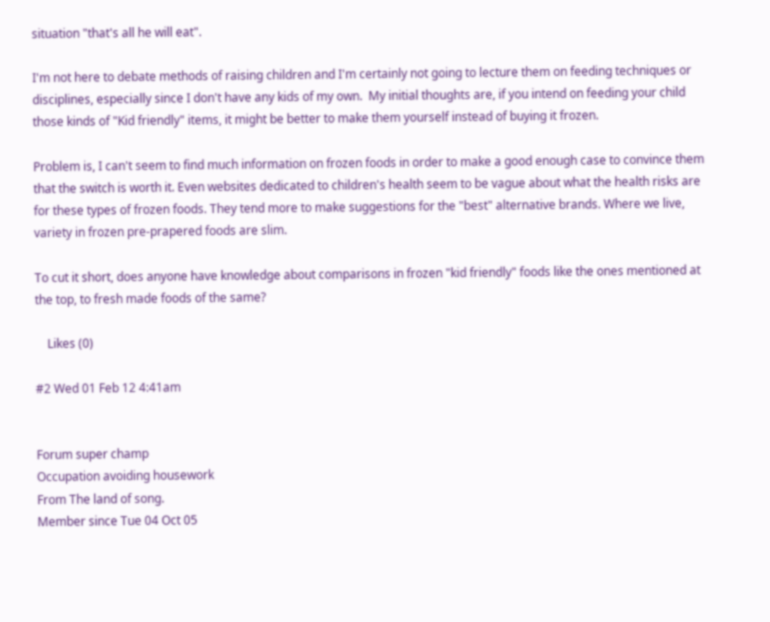situation "that's all he will eat".

I'm not here to debate methods of raising children and I'm certainly not going to lecture them on feeding techniques or disciplines, especially since I don't have any kids of my own.  My initial thoughts are, if you intend on feeding your child those kinds of "Kid friendly" items, it might be better to make them yourself instead of buying it frozen.

Problem is, I can't seem to find much information on frozen foods in order to make a good enough case to convince them that the switch is worth it. Even websites dedicated to children's health seem to be vague about what the health risks are for these types of frozen foods. They tend more to make suggestions for the "best" alternative brands. Where we live, variety in frozen pre-prapered foods are slim.

To cut it short, does anyone have knowledge about comparisons in frozen "kid friendly" foods like the ones mentioned at the top, to fresh made foods of the same?

    Likes (0)

#2 Wed 01 Feb 12 4:41am


Forum super champ
Occupation avoiding housework
From The land of song.
Member since Tue 04 Oct 05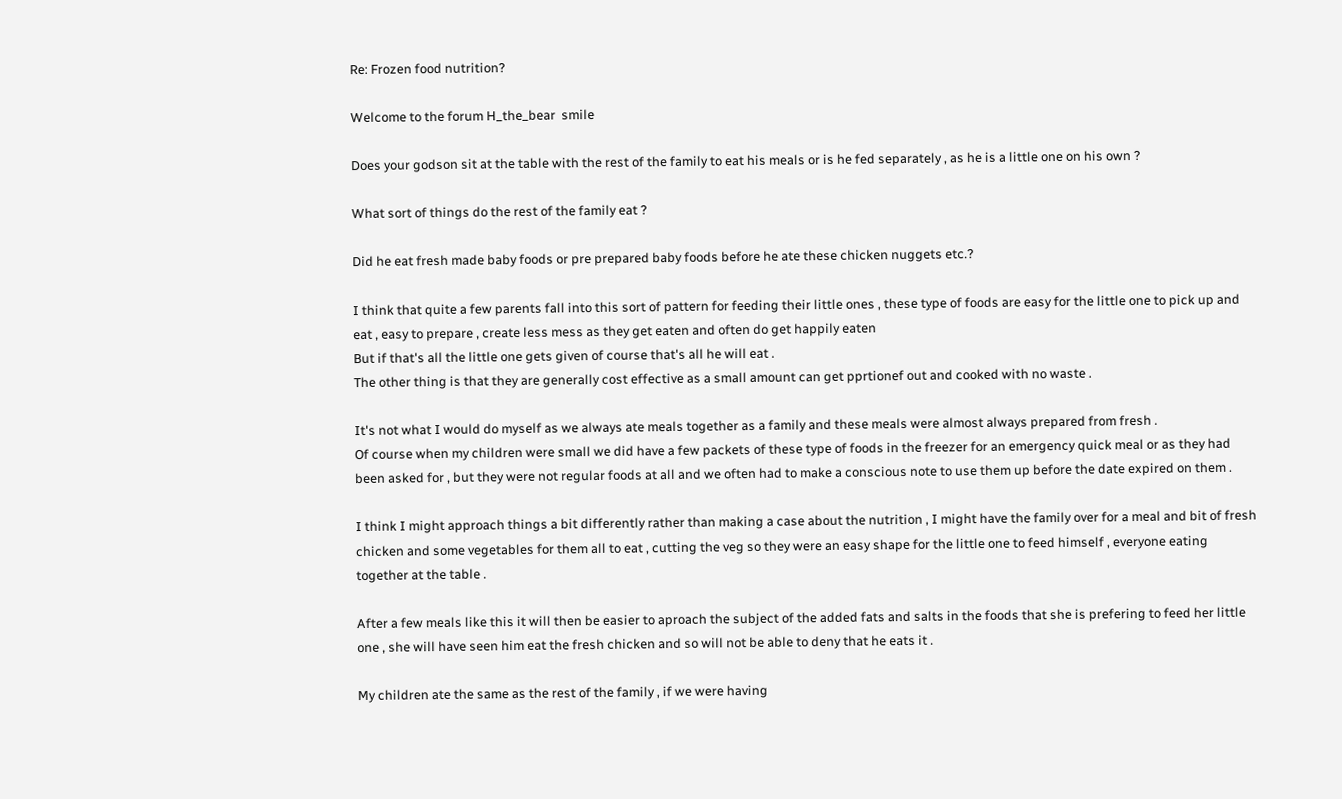Re: Frozen food nutrition?

Welcome to the forum H_the_bear  smile

Does your godson sit at the table with the rest of the family to eat his meals or is he fed separately , as he is a little one on his own ?

What sort of things do the rest of the family eat ?

Did he eat fresh made baby foods or pre prepared baby foods before he ate these chicken nuggets etc.?

I think that quite a few parents fall into this sort of pattern for feeding their little ones , these type of foods are easy for the little one to pick up and eat , easy to prepare , create less mess as they get eaten and often do get happily eaten
But if that's all the little one gets given of course that's all he will eat .
The other thing is that they are generally cost effective as a small amount can get pprtionef out and cooked with no waste .

It's not what I would do myself as we always ate meals together as a family and these meals were almost always prepared from fresh .
Of course when my children were small we did have a few packets of these type of foods in the freezer for an emergency quick meal or as they had been asked for , but they were not regular foods at all and we often had to make a conscious note to use them up before the date expired on them .

I think I might approach things a bit differently rather than making a case about the nutrition , I might have the family over for a meal and bit of fresh chicken and some vegetables for them all to eat , cutting the veg so they were an easy shape for the little one to feed himself , everyone eating together at the table .

After a few meals like this it will then be easier to aproach the subject of the added fats and salts in the foods that she is prefering to feed her little one , she will have seen him eat the fresh chicken and so will not be able to deny that he eats it .

My children ate the same as the rest of the family , if we were having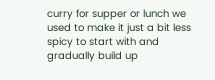curry for supper or lunch we used to make it just a bit less spicy to start with and gradually build up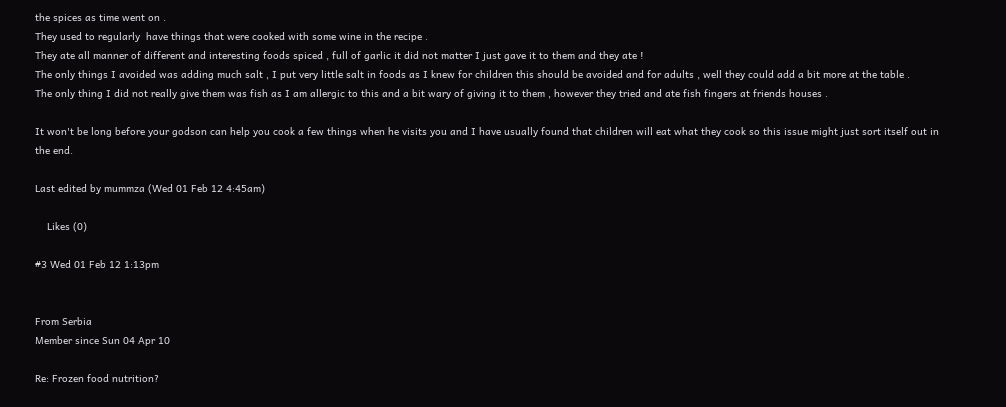the spices as time went on .
They used to regularly  have things that were cooked with some wine in the recipe .
They ate all manner of different and interesting foods spiced , full of garlic it did not matter I just gave it to them and they ate !
The only things I avoided was adding much salt , I put very little salt in foods as I knew for children this should be avoided and for adults , well they could add a bit more at the table .
The only thing I did not really give them was fish as I am allergic to this and a bit wary of giving it to them , however they tried and ate fish fingers at friends houses .

It won't be long before your godson can help you cook a few things when he visits you and I have usually found that children will eat what they cook so this issue might just sort itself out in the end.

Last edited by mummza (Wed 01 Feb 12 4:45am)

    Likes (0)

#3 Wed 01 Feb 12 1:13pm


From Serbia
Member since Sun 04 Apr 10

Re: Frozen food nutrition?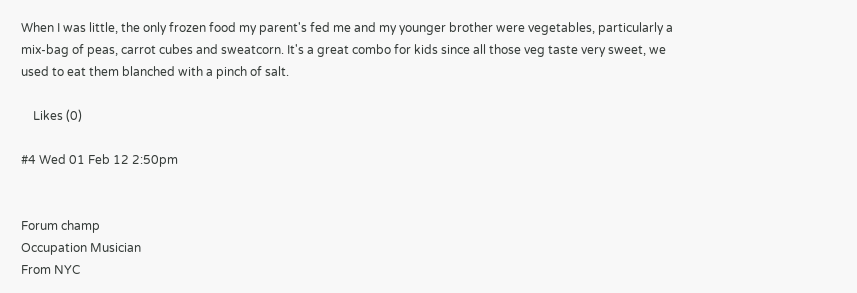When I was little, the only frozen food my parent's fed me and my younger brother were vegetables, particularly a mix-bag of peas, carrot cubes and sweatcorn. It's a great combo for kids since all those veg taste very sweet, we used to eat them blanched with a pinch of salt.

    Likes (0)

#4 Wed 01 Feb 12 2:50pm


Forum champ
Occupation Musician
From NYC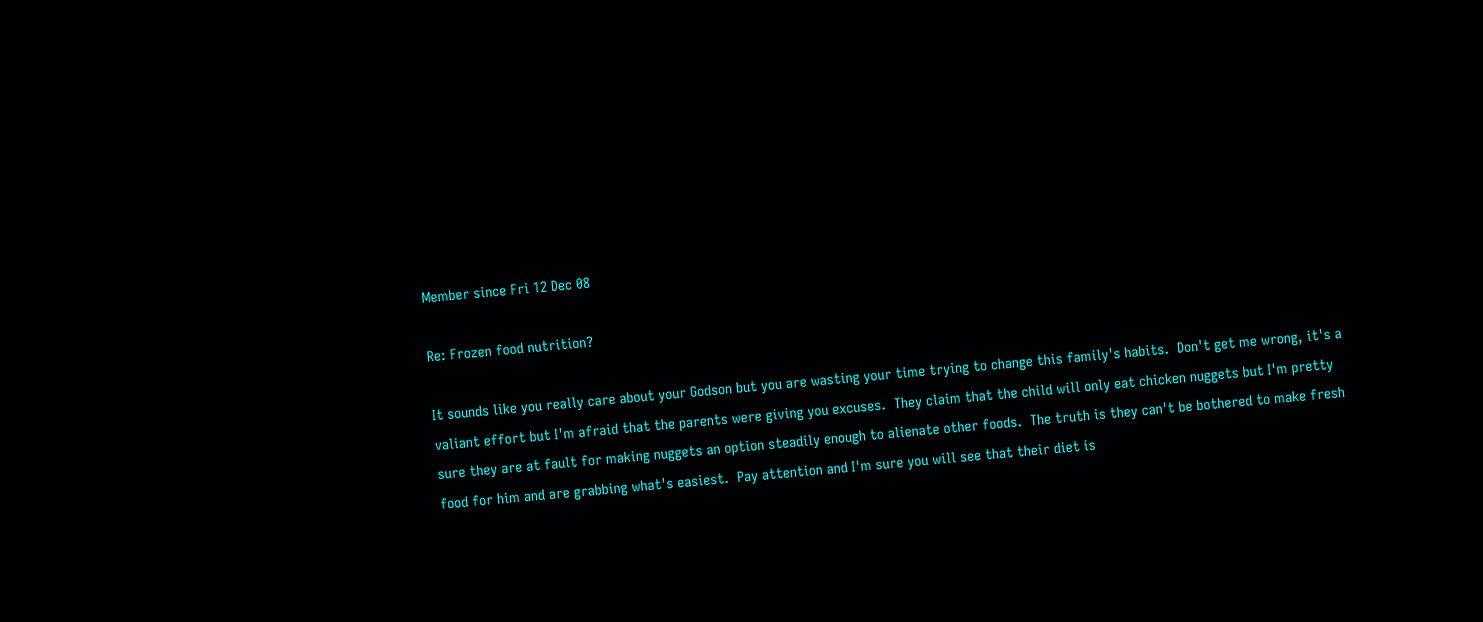Member since Fri 12 Dec 08

Re: Frozen food nutrition?

It sounds like you really care about your Godson but you are wasting your time trying to change this family's habits.  Don't get me wrong, it's a valiant effort but I'm afraid that the parents were giving you excuses.  They claim that the child will only eat chicken nuggets but I'm pretty sure they are at fault for making nuggets an option steadily enough to alienate other foods.  The truth is they can't be bothered to make fresh food for him and are grabbing what's easiest.  Pay attention and I'm sure you will see that their diet is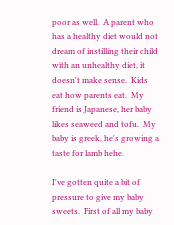poor as well.  A parent who has a healthy diet would not dream of instilling their child with an unhealthy diet, it doesn't make sense.  Kids eat how parents eat.  My friend is Japanese, her baby likes seaweed and tofu.  My baby is greek, he's growing a taste for lamb hehe.

I've gotten quite a bit of pressure to give my baby sweets.  First of all my baby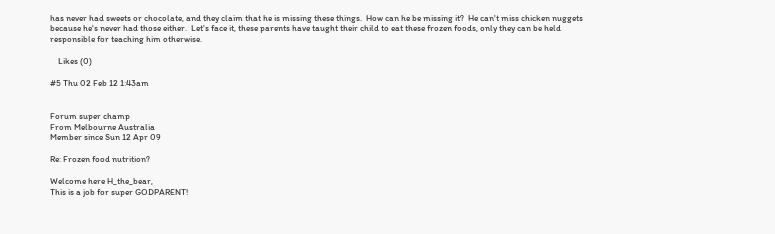has never had sweets or chocolate, and they claim that he is missing these things.  How can he be missing it?  He can't miss chicken nuggets because he's never had those either.  Let's face it, these parents have taught their child to eat these frozen foods, only they can be held responsible for teaching him otherwise.

    Likes (0)

#5 Thu 02 Feb 12 1:43am


Forum super champ
From Melbourne Australia
Member since Sun 12 Apr 09

Re: Frozen food nutrition?

Welcome here H_the_bear,
This is a job for super GODPARENT!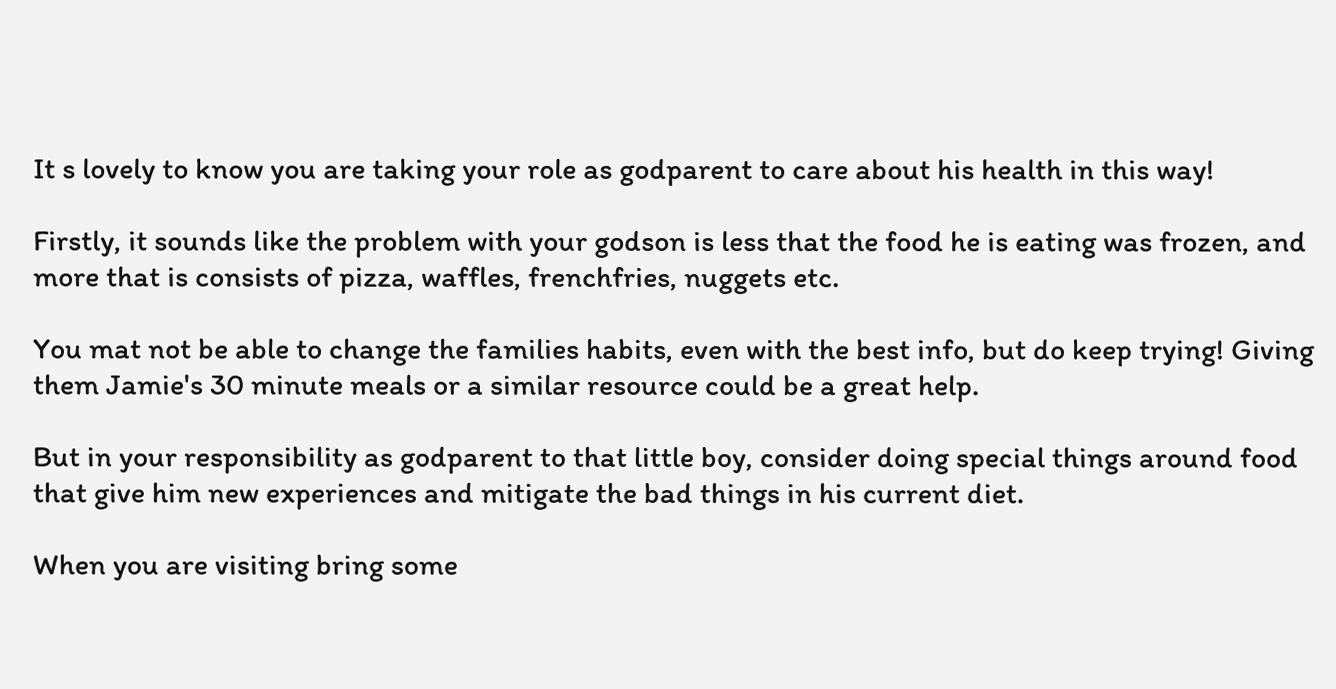It s lovely to know you are taking your role as godparent to care about his health in this way!

Firstly, it sounds like the problem with your godson is less that the food he is eating was frozen, and more that is consists of pizza, waffles, frenchfries, nuggets etc.

You mat not be able to change the families habits, even with the best info, but do keep trying! Giving them Jamie's 30 minute meals or a similar resource could be a great help.

But in your responsibility as godparent to that little boy, consider doing special things around food that give him new experiences and mitigate the bad things in his current diet.

When you are visiting bring some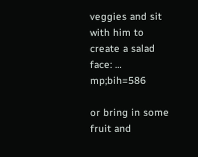veggies and sit with him to create a salad face: … mp;bih=586

or bring in some fruit and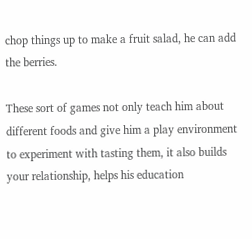chop things up to make a fruit salad, he can add the berries.

These sort of games not only teach him about different foods and give him a play environment to experiment with tasting them, it also builds your relationship, helps his education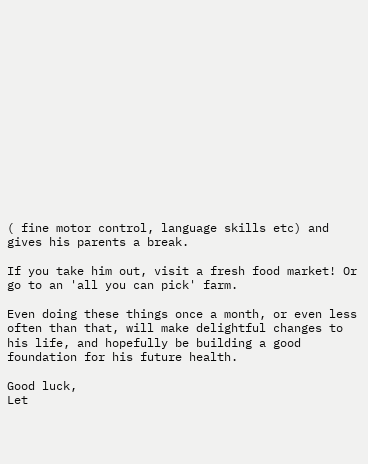( fine motor control, language skills etc) and gives his parents a break.

If you take him out, visit a fresh food market! Or go to an 'all you can pick' farm.

Even doing these things once a month, or even less often than that, will make delightful changes to his life, and hopefully be building a good foundation for his future health.

Good luck,
Let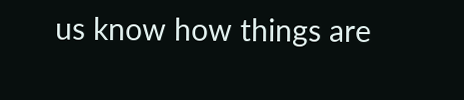us know how things are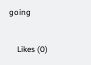going


    Likes (0)